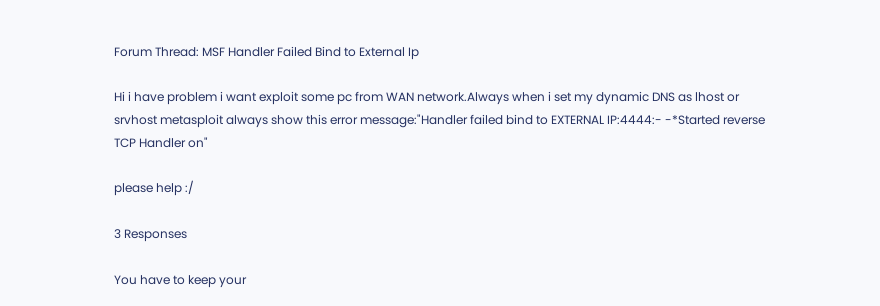Forum Thread: MSF Handler Failed Bind to External Ip

Hi i have problem i want exploit some pc from WAN network.Always when i set my dynamic DNS as lhost or srvhost metasploit always show this error message:"Handler failed bind to EXTERNAL IP:4444:- -*Started reverse TCP Handler on"

please help :/

3 Responses

You have to keep your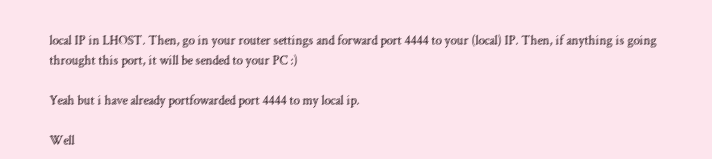local IP in LHOST. Then, go in your router settings and forward port 4444 to your (local) IP. Then, if anything is going throught this port, it will be sended to your PC :)

Yeah but i have already portfowarded port 4444 to my local ip.

Well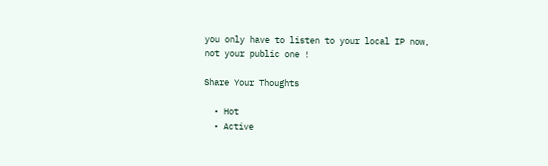you only have to listen to your local IP now, not your public one !

Share Your Thoughts

  • Hot
  • Active